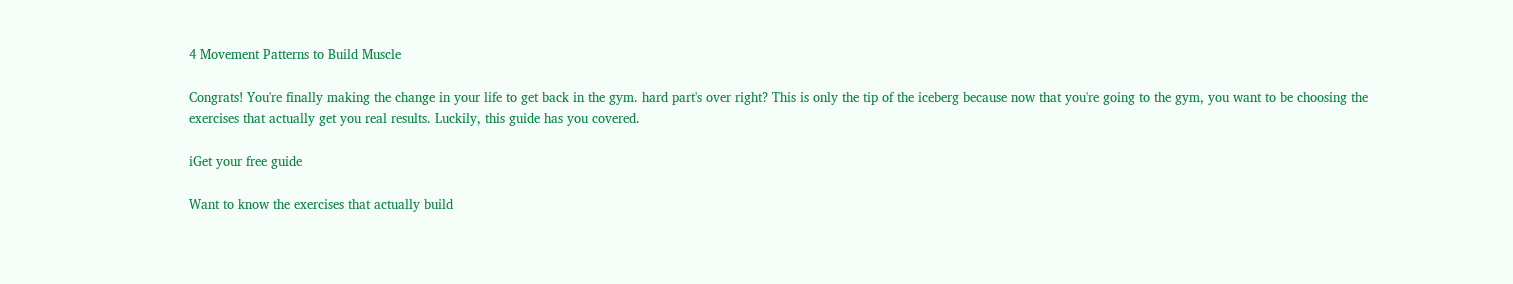4 Movement Patterns to Build Muscle

Congrats! You're finally making the change in your life to get back in the gym. hard part's over right? This is only the tip of the iceberg because now that you're going to the gym, you want to be choosing the exercises that actually get you real results. Luckily, this guide has you covered.

iGet your free guide

Want to know the exercises that actually build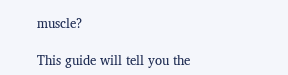muscle?

This guide will tell you the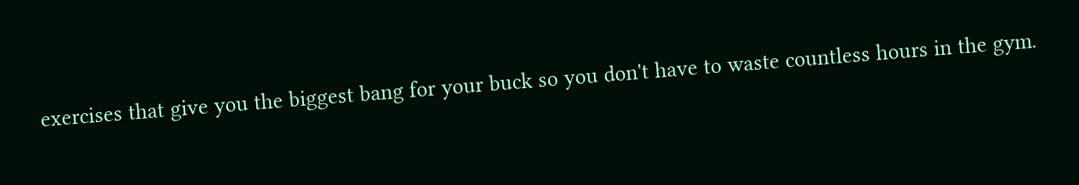exercises that give you the biggest bang for your buck so you don't have to waste countless hours in the gym.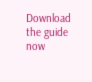Download the guide now